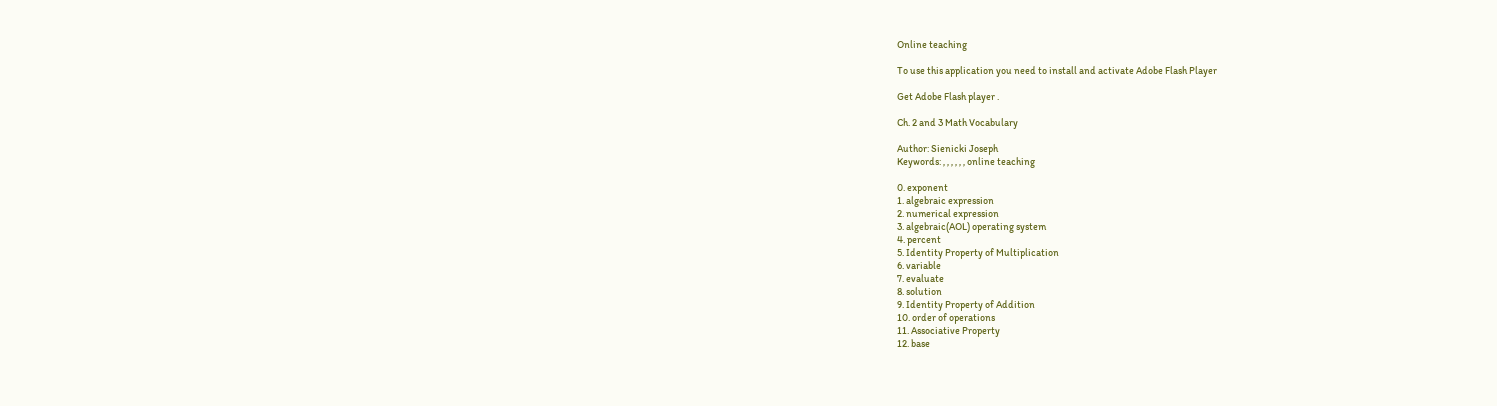Online teaching

To use this application you need to install and activate Adobe Flash Player

Get Adobe Flash player .

Ch. 2 and 3 Math Vocabulary

Author: Sienicki Joseph
Keywords: , , , , , , online teaching

0. exponent
1. algebraic expression
2. numerical expression
3. algebraic(AOL) operating system
4. percent
5. Identity Property of Multiplication
6. variable
7. evaluate
8. solution
9. Identity Property of Addition
10. order of operations
11. Associative Property
12. base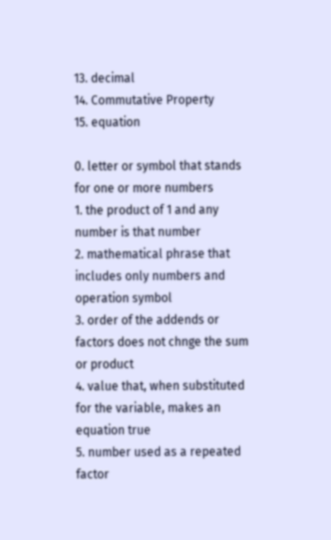13. decimal
14. Commutative Property
15. equation

0. letter or symbol that stands for one or more numbers
1. the product of 1 and any number is that number
2. mathematical phrase that includes only numbers and operation symbol
3. order of the addends or factors does not chnge the sum or product
4. value that, when substituted for the variable, makes an equation true
5. number used as a repeated factor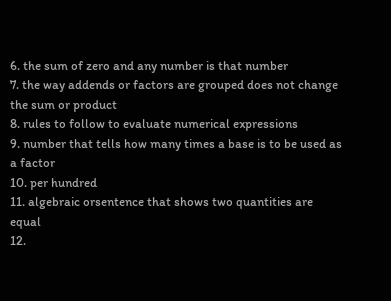6. the sum of zero and any number is that number
7. the way addends or factors are grouped does not change the sum or product
8. rules to follow to evaluate numerical expressions
9. number that tells how many times a base is to be used as a factor
10. per hundred
11. algebraic orsentence that shows two quantities are equal
12.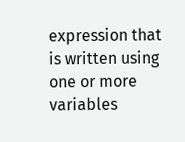expression that is written using one or more variables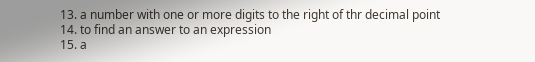13. a number with one or more digits to the right of thr decimal point
14. to find an answer to an expression
15. a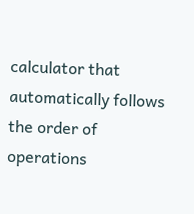calculator that automatically follows the order of operations